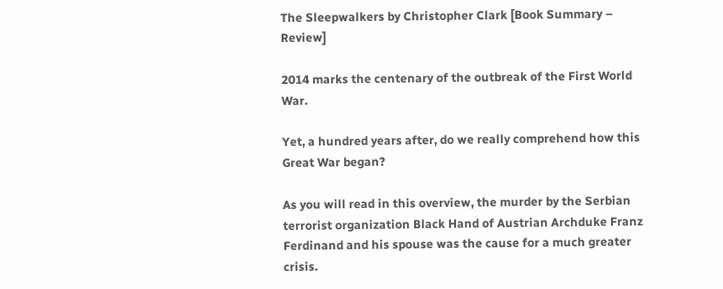The Sleepwalkers by Christopher Clark [Book Summary – Review]

2014 marks the centenary of the outbreak of the First World War.

Yet, a hundred years after, do we really comprehend how this Great War began?

As you will read in this overview, the murder by the Serbian terrorist organization Black Hand of Austrian Archduke Franz Ferdinand and his spouse was the cause for a much greater crisis.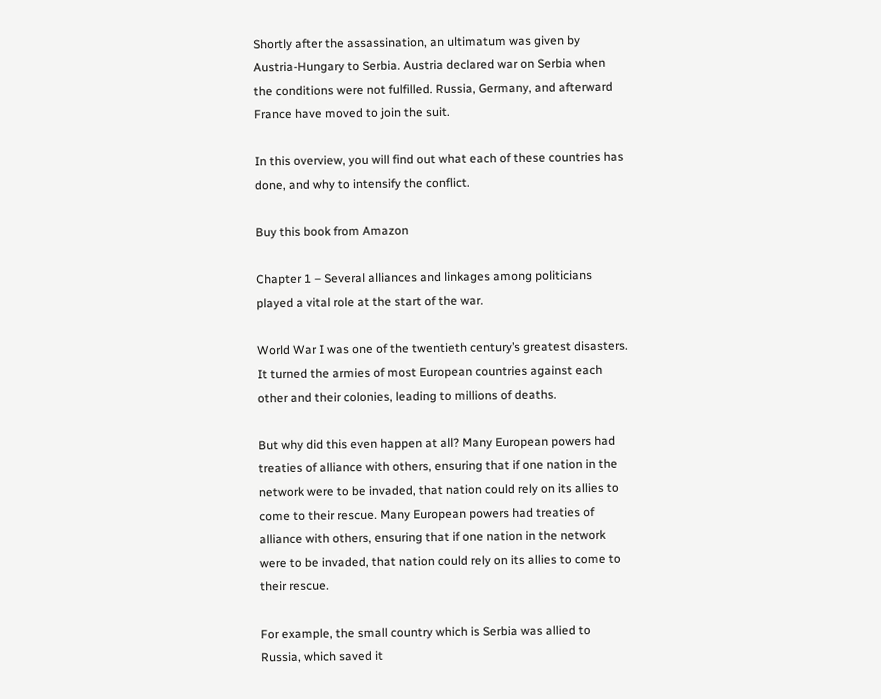Shortly after the assassination, an ultimatum was given by Austria-Hungary to Serbia. Austria declared war on Serbia when the conditions were not fulfilled. Russia, Germany, and afterward France have moved to join the suit.

In this overview, you will find out what each of these countries has done, and why to intensify the conflict.

Buy this book from Amazon

Chapter 1 – Several alliances and linkages among politicians played a vital role at the start of the war.

World War I was one of the twentieth century’s greatest disasters. It turned the armies of most European countries against each other and their colonies, leading to millions of deaths.

But why did this even happen at all? Many European powers had treaties of alliance with others, ensuring that if one nation in the network were to be invaded, that nation could rely on its allies to come to their rescue. Many European powers had treaties of alliance with others, ensuring that if one nation in the network were to be invaded, that nation could rely on its allies to come to their rescue.

For example, the small country which is Serbia was allied to Russia, which saved it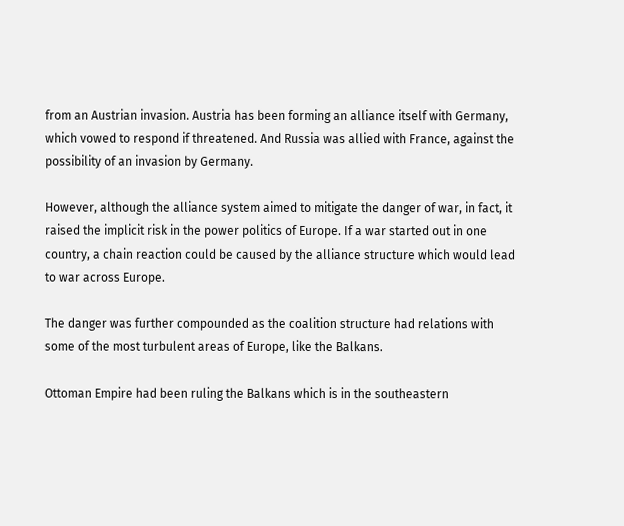from an Austrian invasion. Austria has been forming an alliance itself with Germany, which vowed to respond if threatened. And Russia was allied with France, against the possibility of an invasion by Germany.

However, although the alliance system aimed to mitigate the danger of war, in fact, it raised the implicit risk in the power politics of Europe. If a war started out in one country, a chain reaction could be caused by the alliance structure which would lead to war across Europe.

The danger was further compounded as the coalition structure had relations with some of the most turbulent areas of Europe, like the Balkans.

Ottoman Empire had been ruling the Balkans which is in the southeastern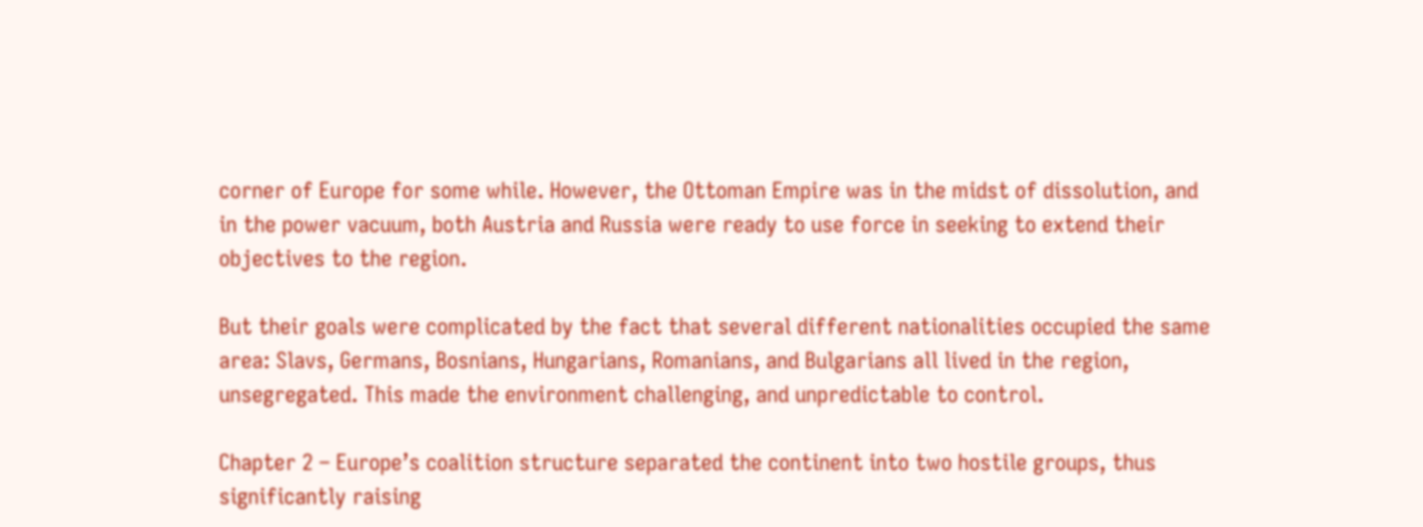corner of Europe for some while. However, the Ottoman Empire was in the midst of dissolution, and in the power vacuum, both Austria and Russia were ready to use force in seeking to extend their objectives to the region.

But their goals were complicated by the fact that several different nationalities occupied the same area: Slavs, Germans, Bosnians, Hungarians, Romanians, and Bulgarians all lived in the region, unsegregated. This made the environment challenging, and unpredictable to control.

Chapter 2 – Europe’s coalition structure separated the continent into two hostile groups, thus significantly raising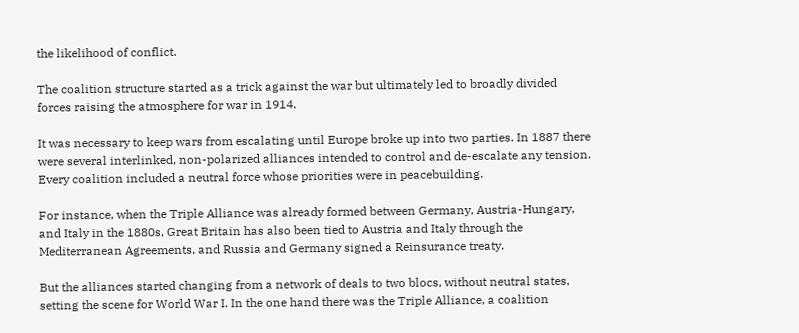the likelihood of conflict.

The coalition structure started as a trick against the war but ultimately led to broadly divided forces raising the atmosphere for war in 1914.

It was necessary to keep wars from escalating until Europe broke up into two parties. In 1887 there were several interlinked, non-polarized alliances intended to control and de-escalate any tension. Every coalition included a neutral force whose priorities were in peacebuilding.

For instance, when the Triple Alliance was already formed between Germany, Austria-Hungary, and Italy in the 1880s, Great Britain has also been tied to Austria and Italy through the Mediterranean Agreements, and Russia and Germany signed a Reinsurance treaty.

But the alliances started changing from a network of deals to two blocs, without neutral states, setting the scene for World War I. In the one hand there was the Triple Alliance, a coalition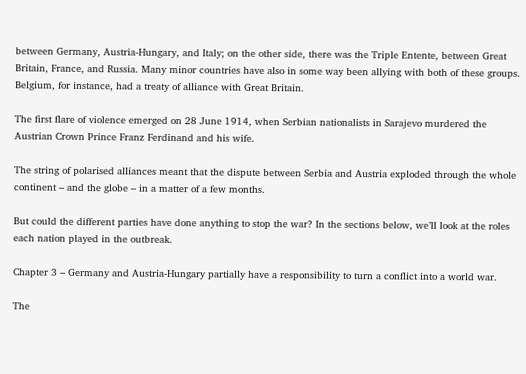between Germany, Austria-Hungary, and Italy; on the other side, there was the Triple Entente, between Great Britain, France, and Russia. Many minor countries have also in some way been allying with both of these groups. Belgium, for instance, had a treaty of alliance with Great Britain.

The first flare of violence emerged on 28 June 1914, when Serbian nationalists in Sarajevo murdered the Austrian Crown Prince Franz Ferdinand and his wife.

The string of polarised alliances meant that the dispute between Serbia and Austria exploded through the whole continent – and the globe – in a matter of a few months.

But could the different parties have done anything to stop the war? In the sections below, we’ll look at the roles each nation played in the outbreak.

Chapter 3 – Germany and Austria-Hungary partially have a responsibility to turn a conflict into a world war.

The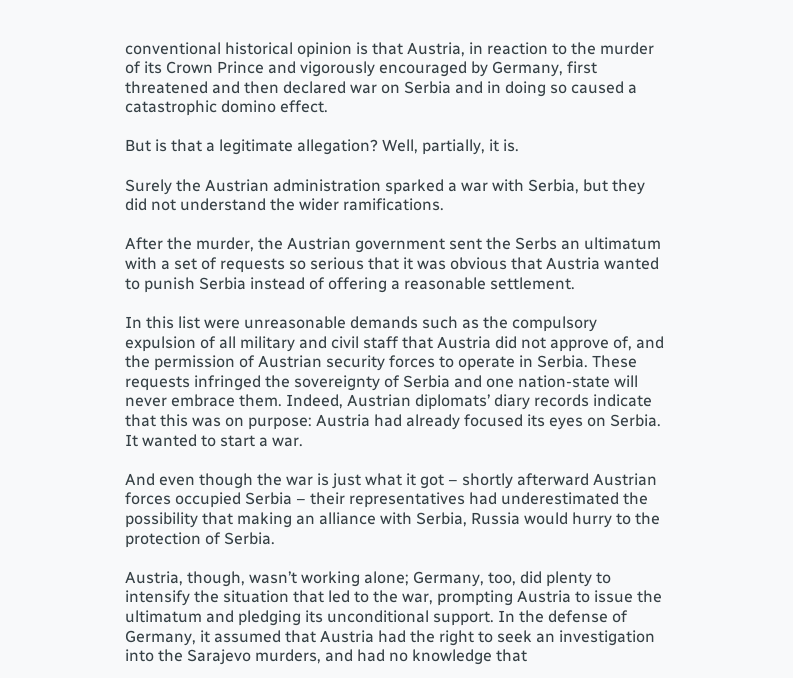conventional historical opinion is that Austria, in reaction to the murder of its Crown Prince and vigorously encouraged by Germany, first threatened and then declared war on Serbia and in doing so caused a catastrophic domino effect.

But is that a legitimate allegation? Well, partially, it is.

Surely the Austrian administration sparked a war with Serbia, but they did not understand the wider ramifications.

After the murder, the Austrian government sent the Serbs an ultimatum with a set of requests so serious that it was obvious that Austria wanted to punish Serbia instead of offering a reasonable settlement.

In this list were unreasonable demands such as the compulsory expulsion of all military and civil staff that Austria did not approve of, and the permission of Austrian security forces to operate in Serbia. These requests infringed the sovereignty of Serbia and one nation-state will never embrace them. Indeed, Austrian diplomats’ diary records indicate that this was on purpose: Austria had already focused its eyes on Serbia. It wanted to start a war.

And even though the war is just what it got – shortly afterward Austrian forces occupied Serbia – their representatives had underestimated the possibility that making an alliance with Serbia, Russia would hurry to the protection of Serbia.

Austria, though, wasn’t working alone; Germany, too, did plenty to intensify the situation that led to the war, prompting Austria to issue the ultimatum and pledging its unconditional support. In the defense of Germany, it assumed that Austria had the right to seek an investigation into the Sarajevo murders, and had no knowledge that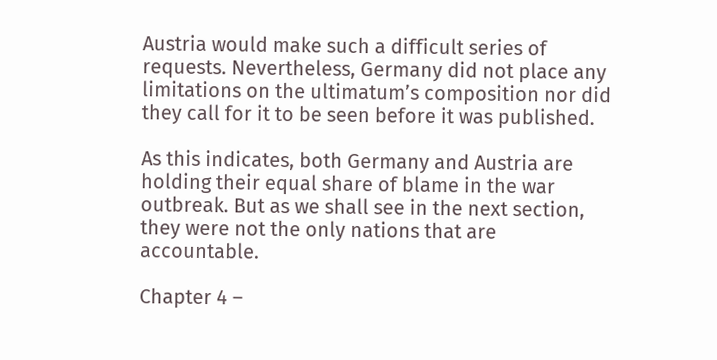Austria would make such a difficult series of requests. Nevertheless, Germany did not place any limitations on the ultimatum’s composition nor did they call for it to be seen before it was published.

As this indicates, both Germany and Austria are holding their equal share of blame in the war outbreak. But as we shall see in the next section, they were not the only nations that are accountable.

Chapter 4 –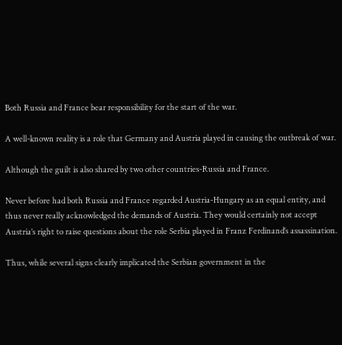Both Russia and France bear responsibility for the start of the war.

A well-known reality is a role that Germany and Austria played in causing the outbreak of war.

Although the guilt is also shared by two other countries-Russia and France.

Never before had both Russia and France regarded Austria-Hungary as an equal entity, and thus never really acknowledged the demands of Austria. They would certainly not accept Austria’s right to raise questions about the role Serbia played in Franz Ferdinand’s assassination.

Thus, while several signs clearly implicated the Serbian government in the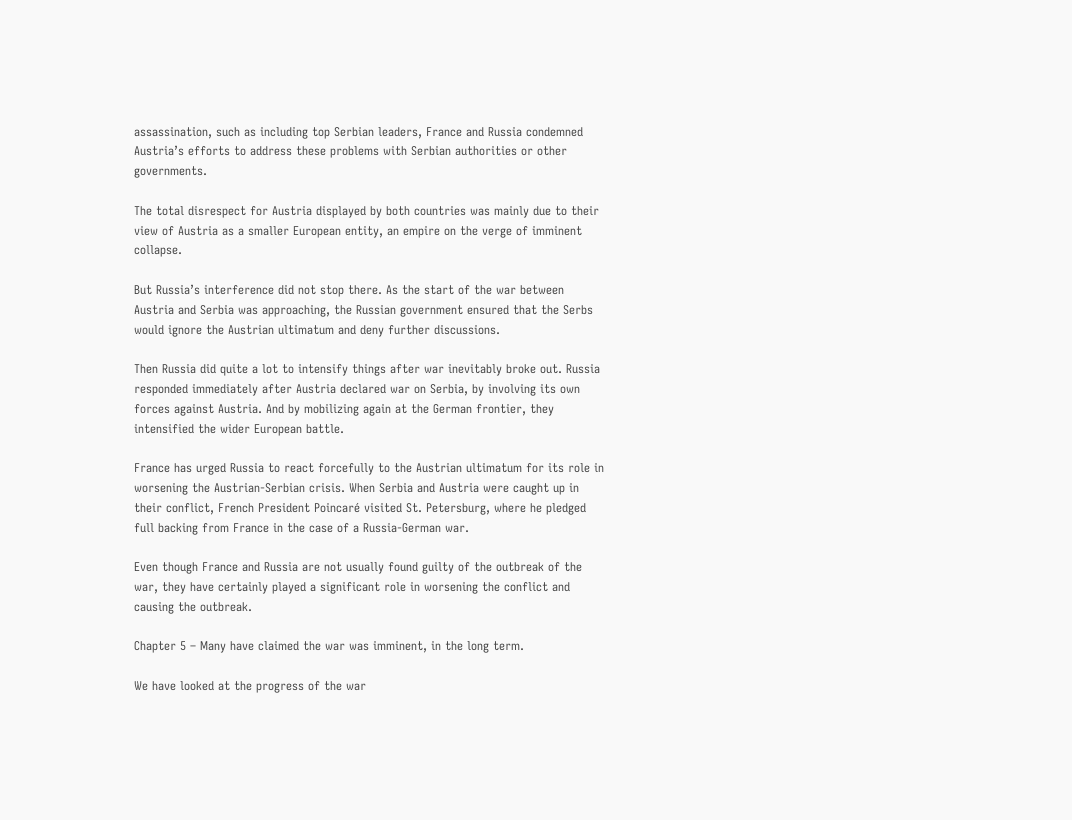assassination, such as including top Serbian leaders, France and Russia condemned Austria’s efforts to address these problems with Serbian authorities or other governments.

The total disrespect for Austria displayed by both countries was mainly due to their view of Austria as a smaller European entity, an empire on the verge of imminent collapse.

But Russia’s interference did not stop there. As the start of the war between Austria and Serbia was approaching, the Russian government ensured that the Serbs would ignore the Austrian ultimatum and deny further discussions.

Then Russia did quite a lot to intensify things after war inevitably broke out. Russia responded immediately after Austria declared war on Serbia, by involving its own forces against Austria. And by mobilizing again at the German frontier, they intensified the wider European battle.

France has urged Russia to react forcefully to the Austrian ultimatum for its role in worsening the Austrian-Serbian crisis. When Serbia and Austria were caught up in their conflict, French President Poincaré visited St. Petersburg, where he pledged full backing from France in the case of a Russia-German war.

Even though France and Russia are not usually found guilty of the outbreak of the war, they have certainly played a significant role in worsening the conflict and causing the outbreak.

Chapter 5 – Many have claimed the war was imminent, in the long term.

We have looked at the progress of the war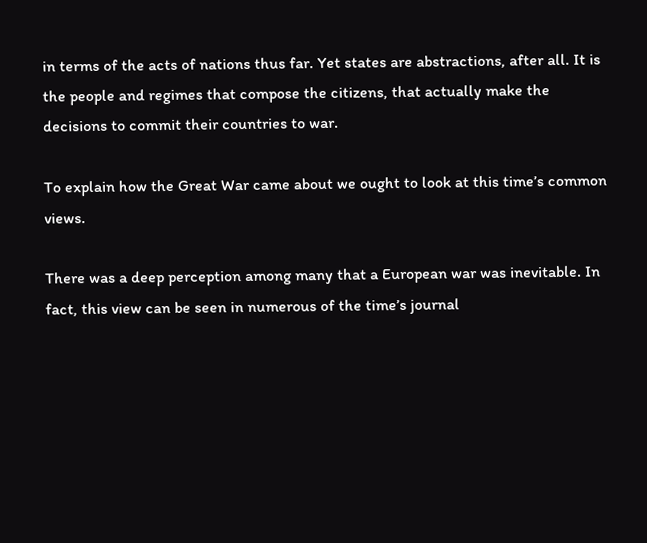in terms of the acts of nations thus far. Yet states are abstractions, after all. It is the people and regimes that compose the citizens, that actually make the decisions to commit their countries to war.

To explain how the Great War came about we ought to look at this time’s common views.

There was a deep perception among many that a European war was inevitable. In fact, this view can be seen in numerous of the time’s journal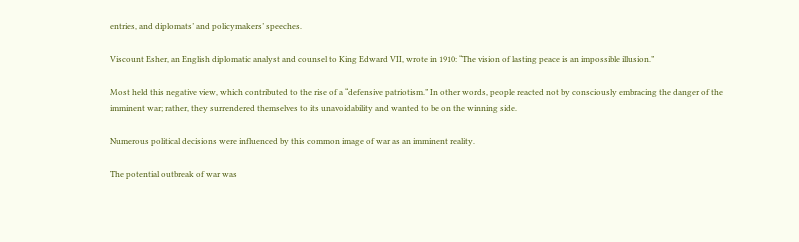entries, and diplomats’ and policymakers’ speeches.

Viscount Esher, an English diplomatic analyst and counsel to King Edward VII, wrote in 1910: “The vision of lasting peace is an impossible illusion.”

Most held this negative view, which contributed to the rise of a “defensive patriotism.” In other words, people reacted not by consciously embracing the danger of the imminent war; rather, they surrendered themselves to its unavoidability and wanted to be on the winning side.

Numerous political decisions were influenced by this common image of war as an imminent reality.

The potential outbreak of war was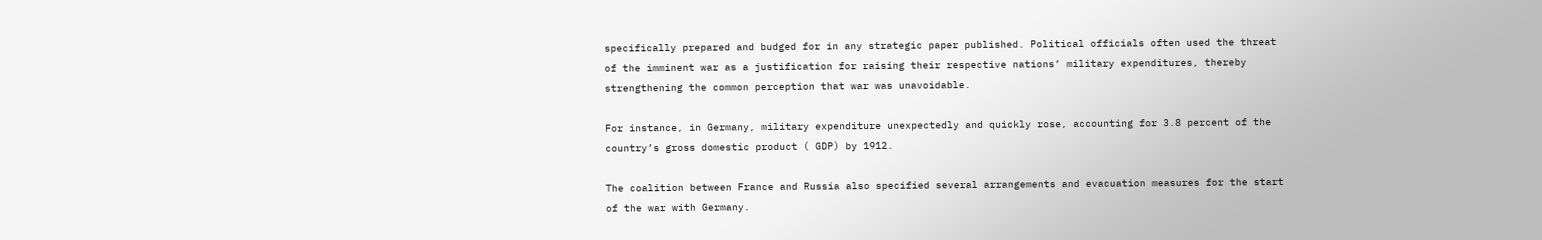specifically prepared and budged for in any strategic paper published. Political officials often used the threat of the imminent war as a justification for raising their respective nations’ military expenditures, thereby strengthening the common perception that war was unavoidable.

For instance, in Germany, military expenditure unexpectedly and quickly rose, accounting for 3.8 percent of the country’s gross domestic product ( GDP) by 1912.

The coalition between France and Russia also specified several arrangements and evacuation measures for the start of the war with Germany.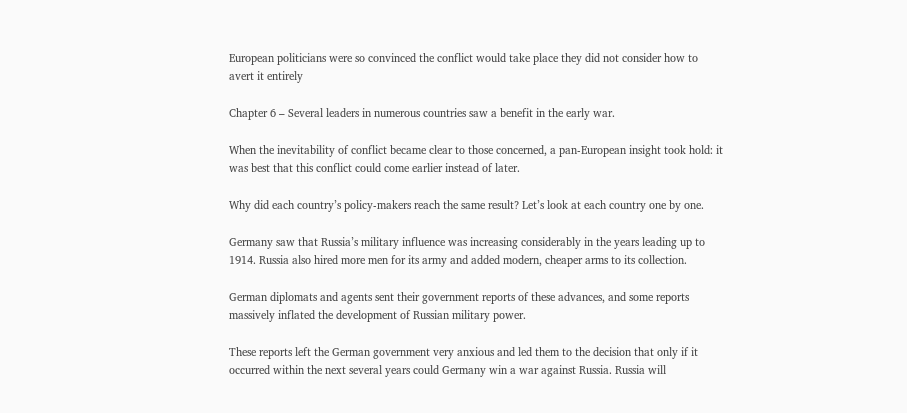European politicians were so convinced the conflict would take place they did not consider how to avert it entirely

Chapter 6 – Several leaders in numerous countries saw a benefit in the early war.

When the inevitability of conflict became clear to those concerned, a pan-European insight took hold: it was best that this conflict could come earlier instead of later.

Why did each country’s policy-makers reach the same result? Let’s look at each country one by one.

Germany saw that Russia’s military influence was increasing considerably in the years leading up to 1914. Russia also hired more men for its army and added modern, cheaper arms to its collection.

German diplomats and agents sent their government reports of these advances, and some reports massively inflated the development of Russian military power.

These reports left the German government very anxious and led them to the decision that only if it occurred within the next several years could Germany win a war against Russia. Russia will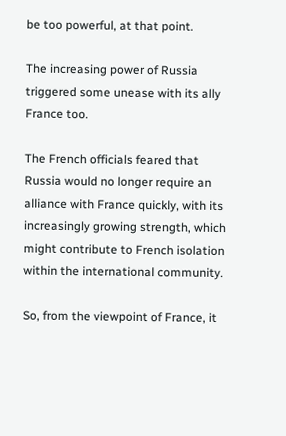be too powerful, at that point.

The increasing power of Russia triggered some unease with its ally France too.

The French officials feared that Russia would no longer require an alliance with France quickly, with its increasingly growing strength, which might contribute to French isolation within the international community.

So, from the viewpoint of France, it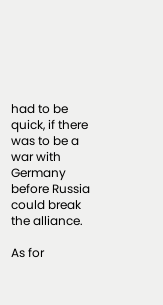had to be quick, if there was to be a war with Germany before Russia could break the alliance.

As for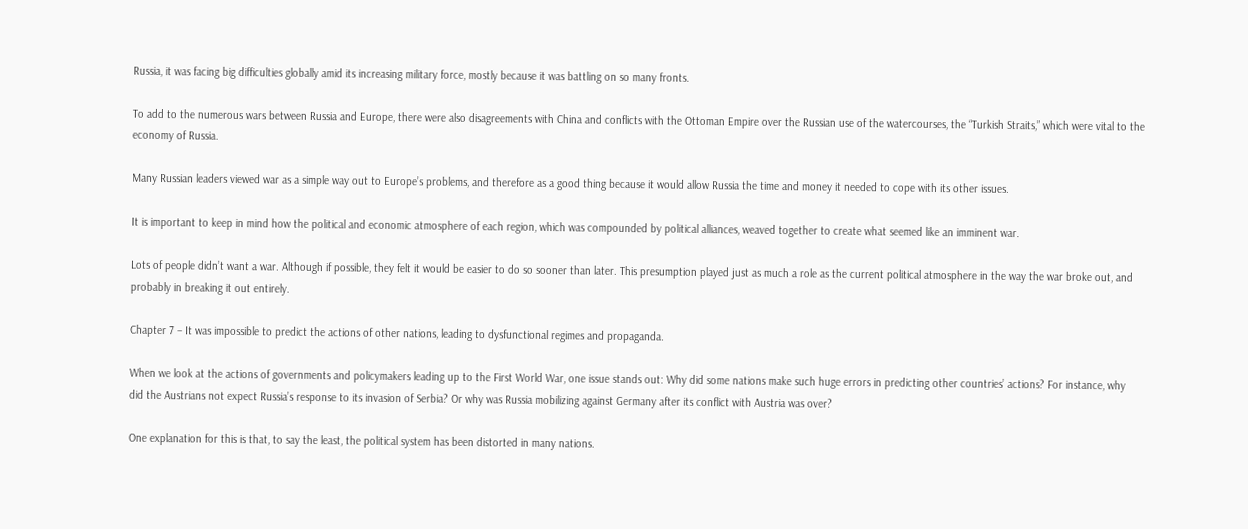Russia, it was facing big difficulties globally amid its increasing military force, mostly because it was battling on so many fronts.

To add to the numerous wars between Russia and Europe, there were also disagreements with China and conflicts with the Ottoman Empire over the Russian use of the watercourses, the “Turkish Straits,” which were vital to the economy of Russia.

Many Russian leaders viewed war as a simple way out to Europe’s problems, and therefore as a good thing because it would allow Russia the time and money it needed to cope with its other issues.

It is important to keep in mind how the political and economic atmosphere of each region, which was compounded by political alliances, weaved together to create what seemed like an imminent war.

Lots of people didn’t want a war. Although if possible, they felt it would be easier to do so sooner than later. This presumption played just as much a role as the current political atmosphere in the way the war broke out, and probably in breaking it out entirely.

Chapter 7 – It was impossible to predict the actions of other nations, leading to dysfunctional regimes and propaganda.

When we look at the actions of governments and policymakers leading up to the First World War, one issue stands out: Why did some nations make such huge errors in predicting other countries’ actions? For instance, why did the Austrians not expect Russia’s response to its invasion of Serbia? Or why was Russia mobilizing against Germany after its conflict with Austria was over?

One explanation for this is that, to say the least, the political system has been distorted in many nations.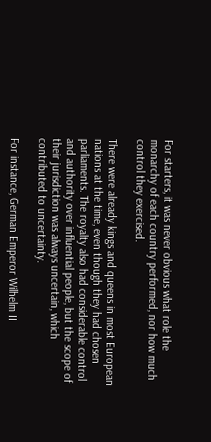For starters, it was never obvious what role the monarchy of each country performed, nor how much control they exercised.

There were already kings and queens in most European nations at the time, even though they had chosen parliaments. The royalty also had considerable control and authority over influential people, but the scope of their jurisdiction was always uncertain, which contributed to uncertainty.

For instance, German Emperor Wilhelm II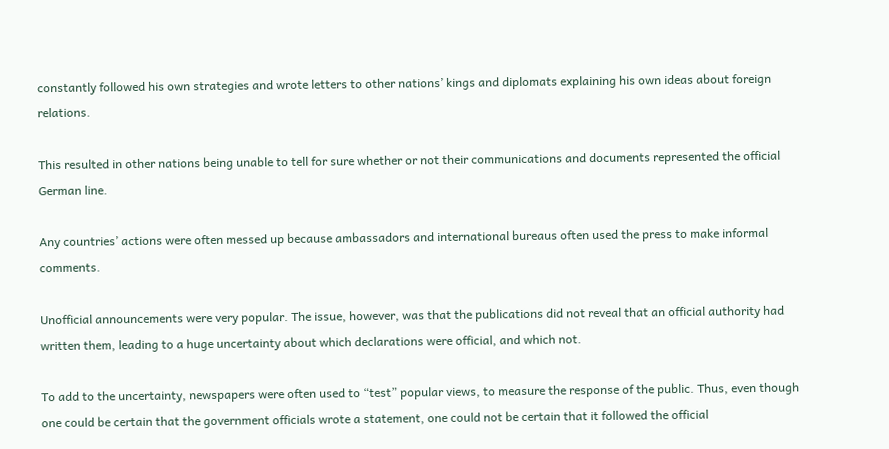constantly followed his own strategies and wrote letters to other nations’ kings and diplomats explaining his own ideas about foreign relations.

This resulted in other nations being unable to tell for sure whether or not their communications and documents represented the official German line.

Any countries’ actions were often messed up because ambassadors and international bureaus often used the press to make informal comments.

Unofficial announcements were very popular. The issue, however, was that the publications did not reveal that an official authority had written them, leading to a huge uncertainty about which declarations were official, and which not.

To add to the uncertainty, newspapers were often used to “test” popular views, to measure the response of the public. Thus, even though one could be certain that the government officials wrote a statement, one could not be certain that it followed the official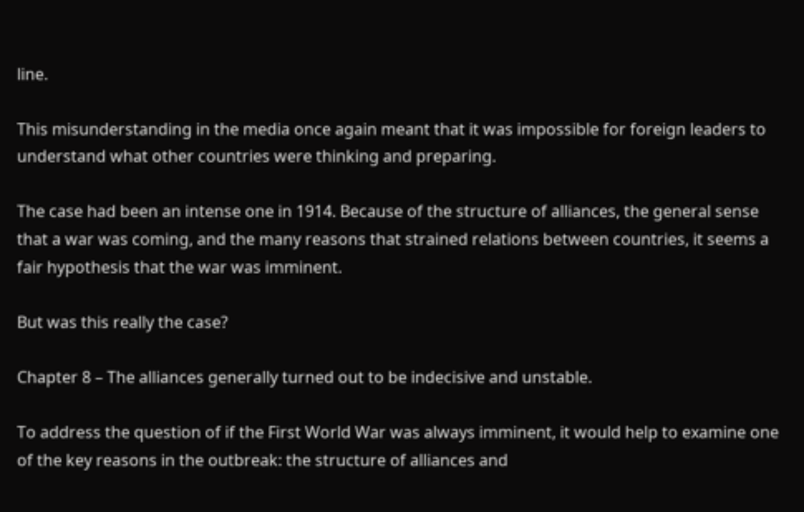line.

This misunderstanding in the media once again meant that it was impossible for foreign leaders to understand what other countries were thinking and preparing.

The case had been an intense one in 1914. Because of the structure of alliances, the general sense that a war was coming, and the many reasons that strained relations between countries, it seems a fair hypothesis that the war was imminent.

But was this really the case?

Chapter 8 – The alliances generally turned out to be indecisive and unstable.

To address the question of if the First World War was always imminent, it would help to examine one of the key reasons in the outbreak: the structure of alliances and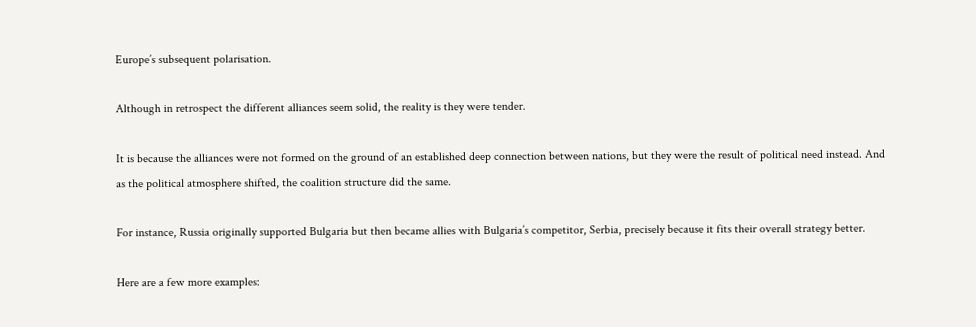Europe’s subsequent polarisation.

Although in retrospect the different alliances seem solid, the reality is they were tender.

It is because the alliances were not formed on the ground of an established deep connection between nations, but they were the result of political need instead. And as the political atmosphere shifted, the coalition structure did the same.

For instance, Russia originally supported Bulgaria but then became allies with Bulgaria’s competitor, Serbia, precisely because it fits their overall strategy better.

Here are a few more examples: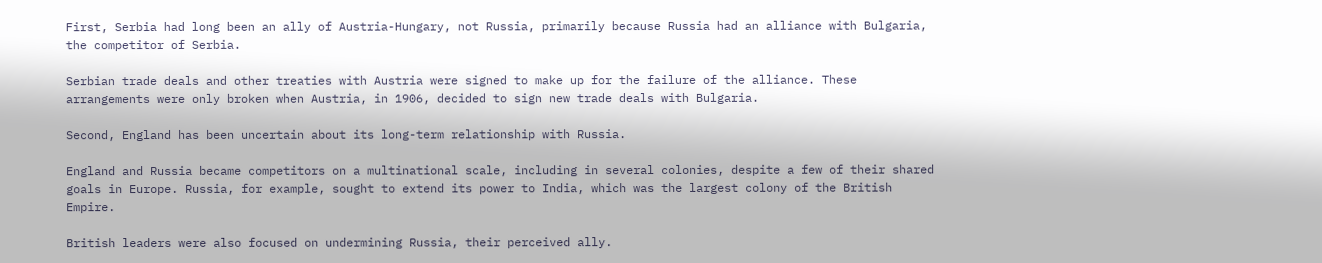First, Serbia had long been an ally of Austria-Hungary, not Russia, primarily because Russia had an alliance with Bulgaria, the competitor of Serbia.

Serbian trade deals and other treaties with Austria were signed to make up for the failure of the alliance. These arrangements were only broken when Austria, in 1906, decided to sign new trade deals with Bulgaria.

Second, England has been uncertain about its long-term relationship with Russia.

England and Russia became competitors on a multinational scale, including in several colonies, despite a few of their shared goals in Europe. Russia, for example, sought to extend its power to India, which was the largest colony of the British Empire.

British leaders were also focused on undermining Russia, their perceived ally.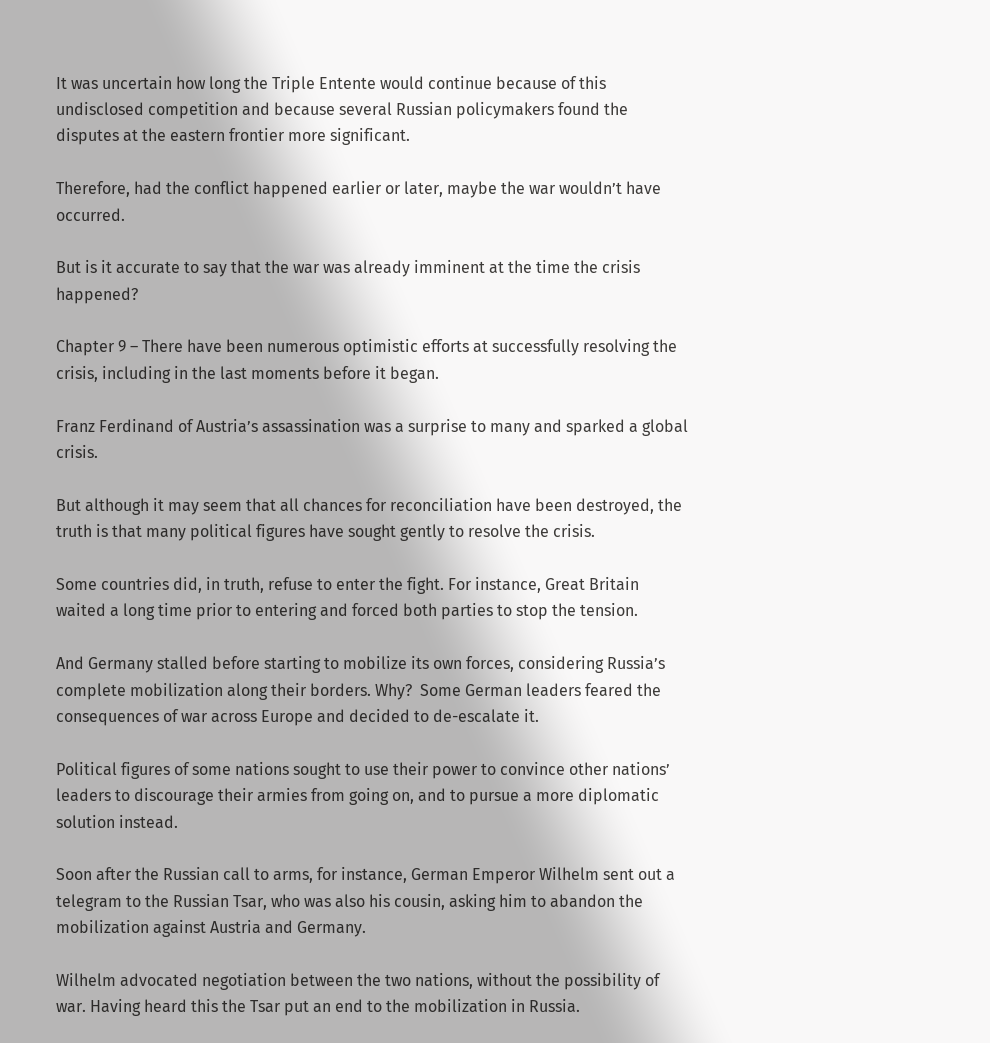It was uncertain how long the Triple Entente would continue because of this undisclosed competition and because several Russian policymakers found the disputes at the eastern frontier more significant.

Therefore, had the conflict happened earlier or later, maybe the war wouldn’t have occurred.

But is it accurate to say that the war was already imminent at the time the crisis happened?

Chapter 9 – There have been numerous optimistic efforts at successfully resolving the crisis, including in the last moments before it began.

Franz Ferdinand of Austria’s assassination was a surprise to many and sparked a global crisis.

But although it may seem that all chances for reconciliation have been destroyed, the truth is that many political figures have sought gently to resolve the crisis.

Some countries did, in truth, refuse to enter the fight. For instance, Great Britain waited a long time prior to entering and forced both parties to stop the tension.

And Germany stalled before starting to mobilize its own forces, considering Russia’s complete mobilization along their borders. Why?  Some German leaders feared the consequences of war across Europe and decided to de-escalate it.

Political figures of some nations sought to use their power to convince other nations’ leaders to discourage their armies from going on, and to pursue a more diplomatic solution instead.

Soon after the Russian call to arms, for instance, German Emperor Wilhelm sent out a telegram to the Russian Tsar, who was also his cousin, asking him to abandon the mobilization against Austria and Germany.

Wilhelm advocated negotiation between the two nations, without the possibility of war. Having heard this the Tsar put an end to the mobilization in Russia.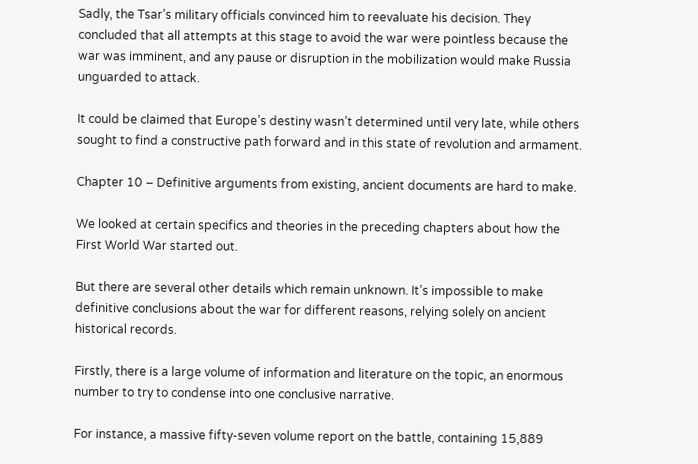Sadly, the Tsar’s military officials convinced him to reevaluate his decision. They concluded that all attempts at this stage to avoid the war were pointless because the war was imminent, and any pause or disruption in the mobilization would make Russia unguarded to attack.

It could be claimed that Europe’s destiny wasn’t determined until very late, while others sought to find a constructive path forward and in this state of revolution and armament.

Chapter 10 – Definitive arguments from existing, ancient documents are hard to make.

We looked at certain specifics and theories in the preceding chapters about how the First World War started out.

But there are several other details which remain unknown. It’s impossible to make definitive conclusions about the war for different reasons, relying solely on ancient historical records.

Firstly, there is a large volume of information and literature on the topic, an enormous number to try to condense into one conclusive narrative.

For instance, a massive fifty-seven volume report on the battle, containing 15,889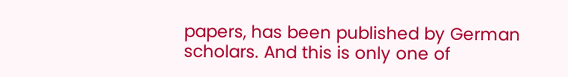papers, has been published by German scholars. And this is only one of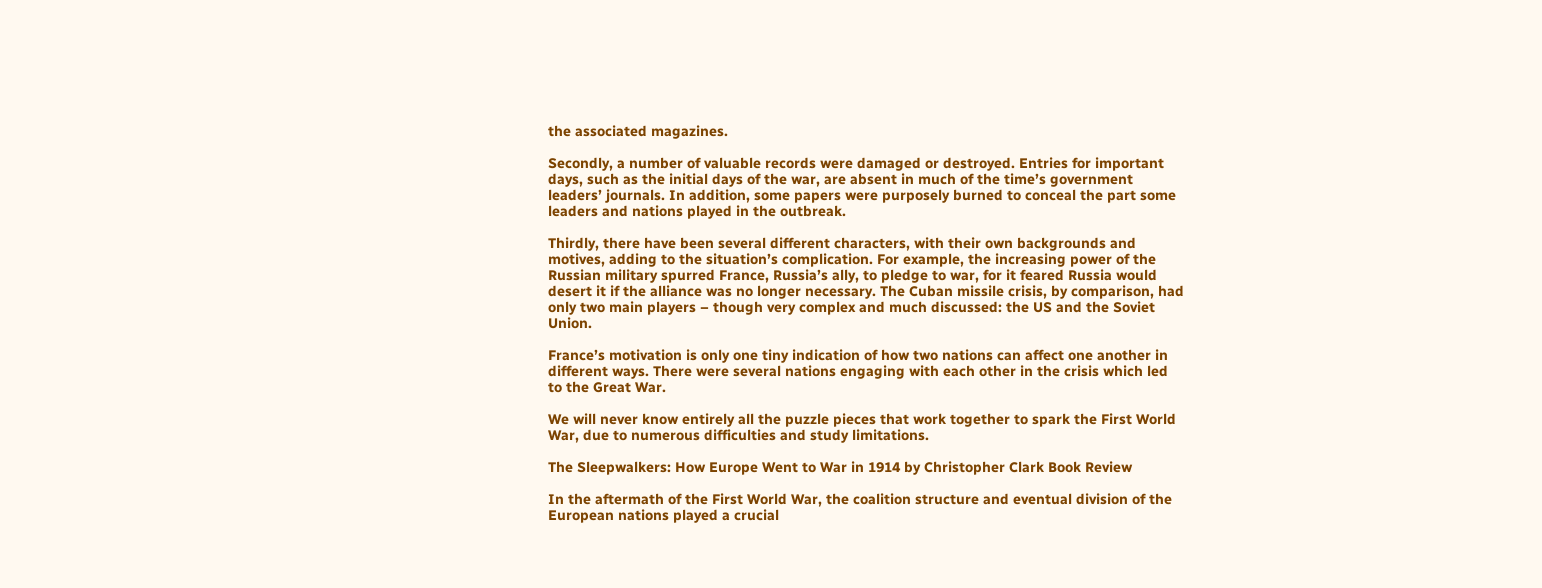the associated magazines.

Secondly, a number of valuable records were damaged or destroyed. Entries for important days, such as the initial days of the war, are absent in much of the time’s government leaders’ journals. In addition, some papers were purposely burned to conceal the part some leaders and nations played in the outbreak.

Thirdly, there have been several different characters, with their own backgrounds and motives, adding to the situation’s complication. For example, the increasing power of the Russian military spurred France, Russia’s ally, to pledge to war, for it feared Russia would desert it if the alliance was no longer necessary. The Cuban missile crisis, by comparison, had only two main players – though very complex and much discussed: the US and the Soviet Union.

France’s motivation is only one tiny indication of how two nations can affect one another in different ways. There were several nations engaging with each other in the crisis which led to the Great War.

We will never know entirely all the puzzle pieces that work together to spark the First World War, due to numerous difficulties and study limitations.

The Sleepwalkers: How Europe Went to War in 1914 by Christopher Clark Book Review

In the aftermath of the First World War, the coalition structure and eventual division of the European nations played a crucial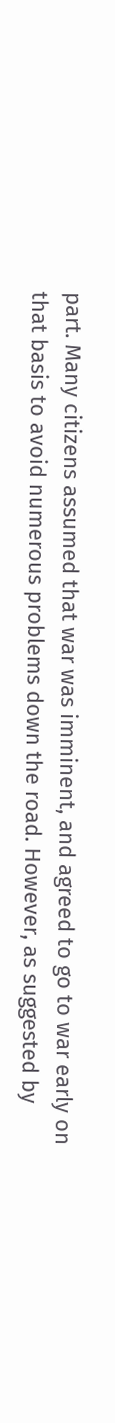part. Many citizens assumed that war was imminent, and agreed to go to war early on that basis to avoid numerous problems down the road. However, as suggested by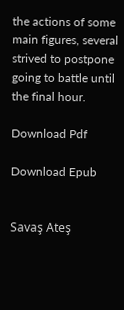the actions of some main figures, several strived to postpone going to battle until the final hour.

Download Pdf

Download Epub


Savaş Ateş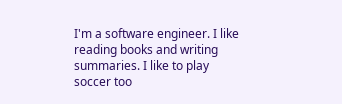I'm a software engineer. I like reading books and writing summaries. I like to play soccer too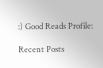:) Good Reads Profile:

Recent Posts